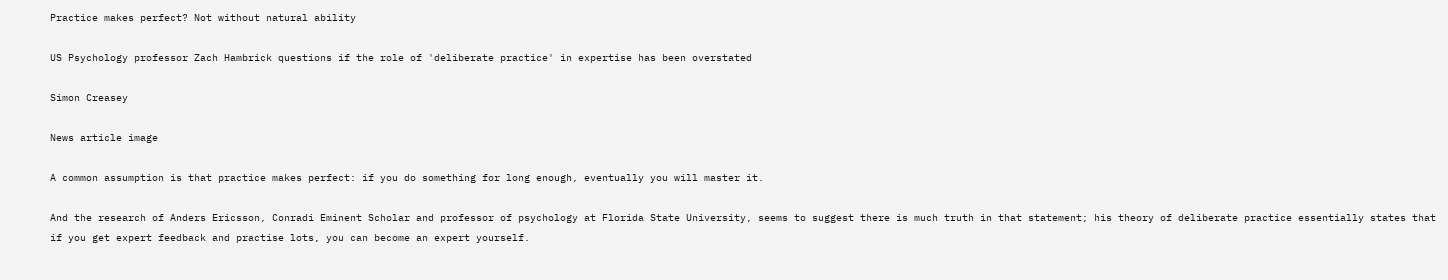Practice makes perfect? Not without natural ability

US Psychology professor Zach Hambrick questions if the role of 'deliberate practice' in expertise has been overstated

Simon Creasey

News article image

A common assumption is that practice makes perfect: if you do something for long enough, eventually you will master it.

And the research of Anders Ericsson, Conradi Eminent Scholar and professor of psychology at Florida State University, seems to suggest there is much truth in that statement; his theory of deliberate practice essentially states that if you get expert feedback and practise lots, you can become an expert yourself.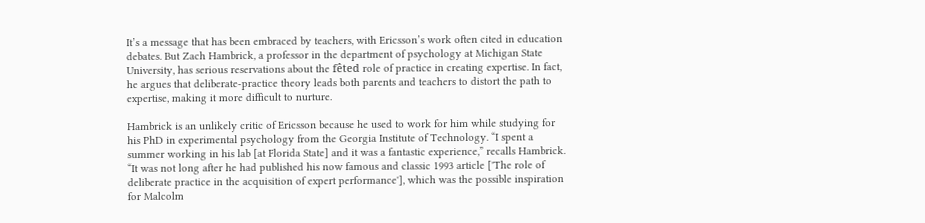It’s a message that has been embraced by teachers, with Ericsson’s work often cited in education debates. But Zach Hambrick, a professor in the department of psychology at Michigan State University, has serious reservations about the fêted role of practice in creating expertise. In fact, he argues that deliberate-practice theory leads both parents and teachers to distort the path to expertise, making it more difficult to nurture.

Hambrick is an unlikely critic of Ericsson because he used to work for him while studying for his PhD in experimental psychology from the Georgia Institute of Technology. “I spent a summer working in his lab [at Florida State] and it was a fantastic experience,” recalls Hambrick. “It was not long after he had published his now famous and classic 1993 article ['The role of deliberate practice in the acquisition of expert performance'], which was the possible inspiration for Malcolm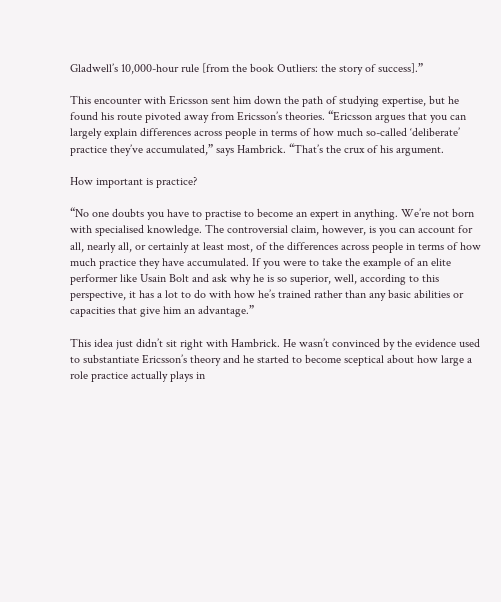Gladwell’s 10,000-hour rule [from the book Outliers: the story of success].”

This encounter with Ericsson sent him down the path of studying expertise, but he found his route pivoted away from Ericsson’s theories. “Ericsson argues that you can largely explain differences across people in terms of how much so-called ‘deliberate’ practice they’ve accumulated,” says Hambrick. “That’s the crux of his argument.

How important is practice?

“No one doubts you have to practise to become an expert in anything. We’re not born with specialised knowledge. The controversial claim, however, is you can account for all, nearly all, or certainly at least most, of the differences across people in terms of how much practice they have accumulated. If you were to take the example of an elite performer like Usain Bolt and ask why he is so superior, well, according to this perspective, it has a lot to do with how he’s trained rather than any basic abilities or capacities that give him an advantage.”

This idea just didn’t sit right with Hambrick. He wasn’t convinced by the evidence used to substantiate Ericsson’s theory and he started to become sceptical about how large a role practice actually plays in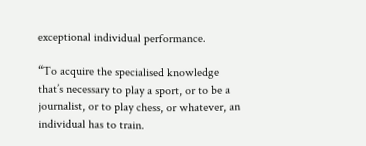exceptional individual performance.

“To acquire the specialised knowledge that’s necessary to play a sport, or to be a journalist, or to play chess, or whatever, an individual has to train.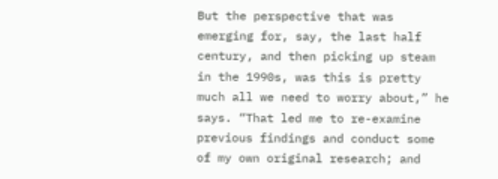But the perspective that was emerging for, say, the last half century, and then picking up steam in the 1990s, was this is pretty much all we need to worry about,” he says. “That led me to re-examine previous findings and conduct some of my own original research; and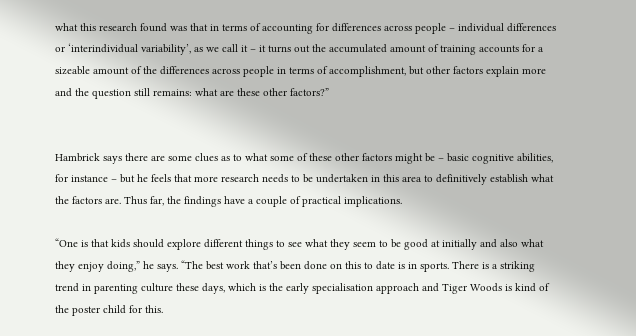what this research found was that in terms of accounting for differences across people – individual differences or ‘interindividual variability’, as we call it – it turns out the accumulated amount of training accounts for a sizeable amount of the differences across people in terms of accomplishment, but other factors explain more and the question still remains: what are these other factors?”


Hambrick says there are some clues as to what some of these other factors might be – basic cognitive abilities, for instance – but he feels that more research needs to be undertaken in this area to definitively establish what the factors are. Thus far, the findings have a couple of practical implications.

“One is that kids should explore different things to see what they seem to be good at initially and also what they enjoy doing,” he says. “The best work that’s been done on this to date is in sports. There is a striking trend in parenting culture these days, which is the early specialisation approach and Tiger Woods is kind of the poster child for this.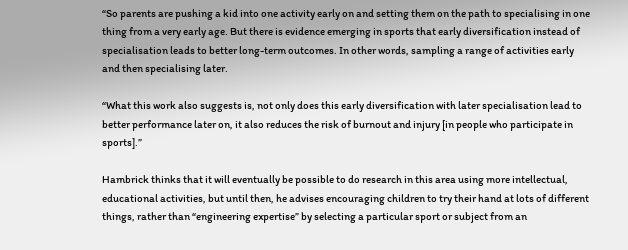“So parents are pushing a kid into one activity early on and setting them on the path to specialising in one thing from a very early age. But there is evidence emerging in sports that early diversification instead of specialisation leads to better long-term outcomes. In other words, sampling a range of activities early and then specialising later.

“What this work also suggests is, not only does this early diversification with later specialisation lead to better performance later on, it also reduces the risk of burnout and injury [in people who participate in sports].”

Hambrick thinks that it will eventually be possible to do research in this area using more intellectual, educational activities, but until then, he advises encouraging children to try their hand at lots of different things, rather than “engineering expertise” by selecting a particular sport or subject from an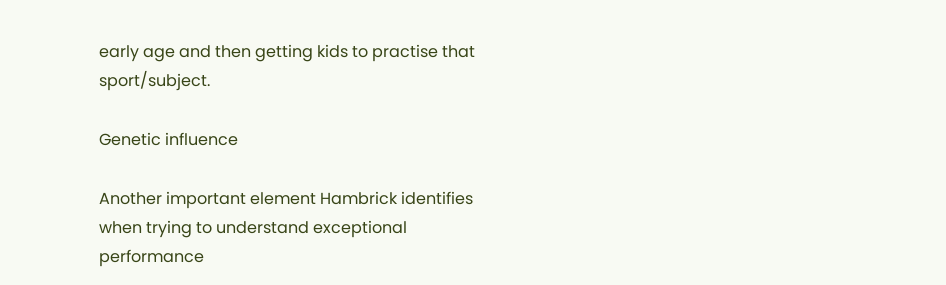early age and then getting kids to practise that sport/subject.

Genetic influence

Another important element Hambrick identifies when trying to understand exceptional performance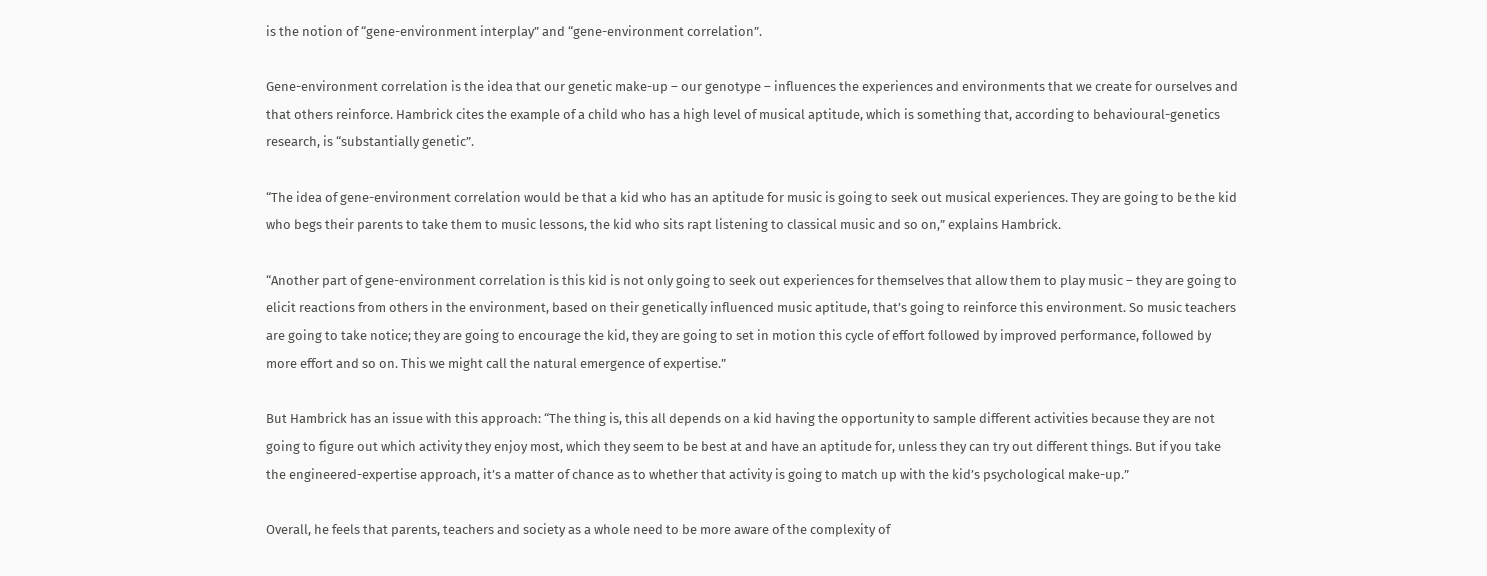is the notion of “gene-environment interplay” and “gene-environment correlation”.

Gene-environment correlation is the idea that our genetic make-up – our genotype – influences the experiences and environments that we create for ourselves and that others reinforce. Hambrick cites the example of a child who has a high level of musical aptitude, which is something that, according to behavioural-genetics research, is “substantially genetic”.

“The idea of gene-environment correlation would be that a kid who has an aptitude for music is going to seek out musical experiences. They are going to be the kid who begs their parents to take them to music lessons, the kid who sits rapt listening to classical music and so on,” explains Hambrick.

“Another part of gene-environment correlation is this kid is not only going to seek out experiences for themselves that allow them to play music – they are going to elicit reactions from others in the environment, based on their genetically influenced music aptitude, that’s going to reinforce this environment. So music teachers are going to take notice; they are going to encourage the kid, they are going to set in motion this cycle of effort followed by improved performance, followed by more effort and so on. This we might call the natural emergence of expertise.”

But Hambrick has an issue with this approach: “The thing is, this all depends on a kid having the opportunity to sample different activities because they are not going to figure out which activity they enjoy most, which they seem to be best at and have an aptitude for, unless they can try out different things. But if you take the engineered-expertise approach, it’s a matter of chance as to whether that activity is going to match up with the kid’s psychological make-up.”

Overall, he feels that parents, teachers and society as a whole need to be more aware of the complexity of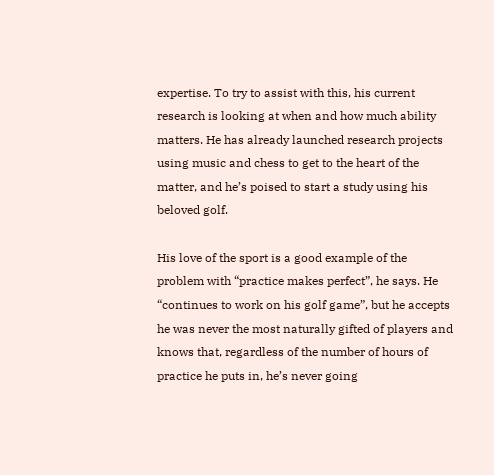expertise. To try to assist with this, his current research is looking at when and how much ability matters. He has already launched research projects using music and chess to get to the heart of the matter, and he’s poised to start a study using his beloved golf.

His love of the sport is a good example of the problem with “practice makes perfect”, he says. He “continues to work on his golf game”, but he accepts he was never the most naturally gifted of players and knows that, regardless of the number of hours of practice he puts in, he’s never going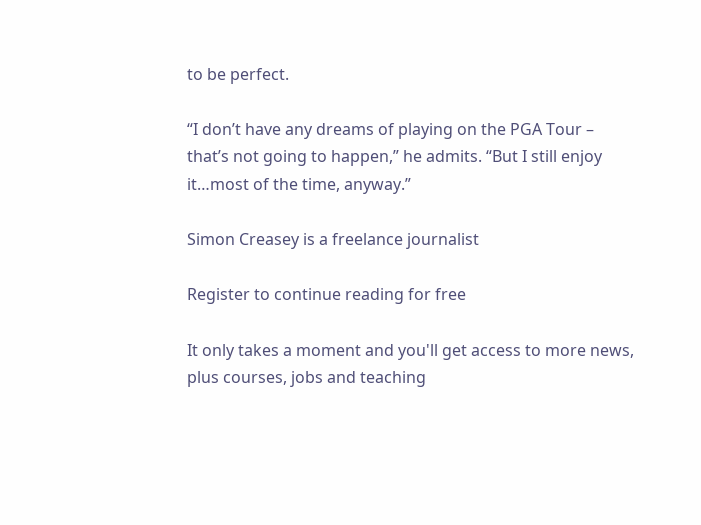to be perfect.

“I don’t have any dreams of playing on the PGA Tour – that’s not going to happen,” he admits. “But I still enjoy it…most of the time, anyway.”

Simon Creasey is a freelance journalist

Register to continue reading for free

It only takes a moment and you'll get access to more news, plus courses, jobs and teaching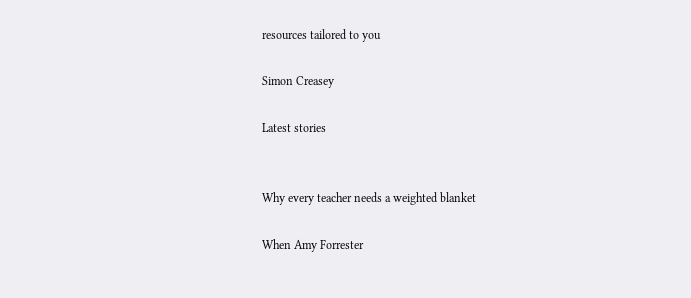resources tailored to you

Simon Creasey

Latest stories


Why every teacher needs a weighted blanket

When Amy Forrester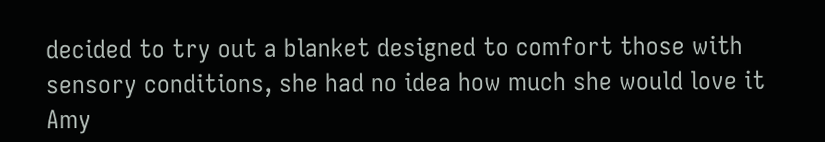decided to try out a blanket designed to comfort those with sensory conditions, she had no idea how much she would love it
Amy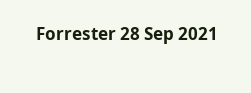Forrester 28 Sep 2021